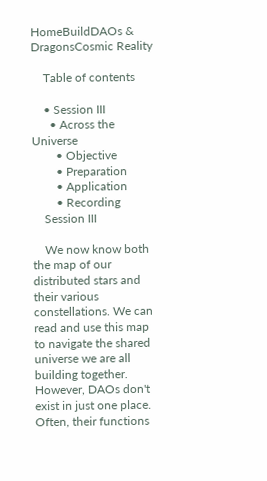HomeBuildDAOs & DragonsCosmic Reality

    Table of contents

    • Session III
      • Across the Universe
        • Objective
        • Preparation
        • Application
        • Recording
    Session III

    We now know both the map of our distributed stars and their various constellations. We can read and use this map to navigate the shared universe we are all building together. However, DAOs don't exist in just one place. Often, their functions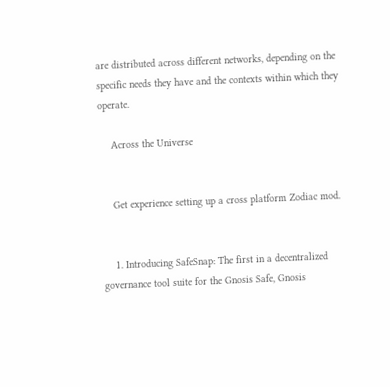are distributed across different networks, depending on the specific needs they have and the contexts within which they operate.

    Across the Universe


    Get experience setting up a cross platform Zodiac mod.


    1. Introducing SafeSnap: The first in a decentralized governance tool suite for the Gnosis Safe, Gnosis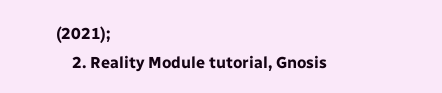(2021);
    2. Reality Module tutorial, Gnosis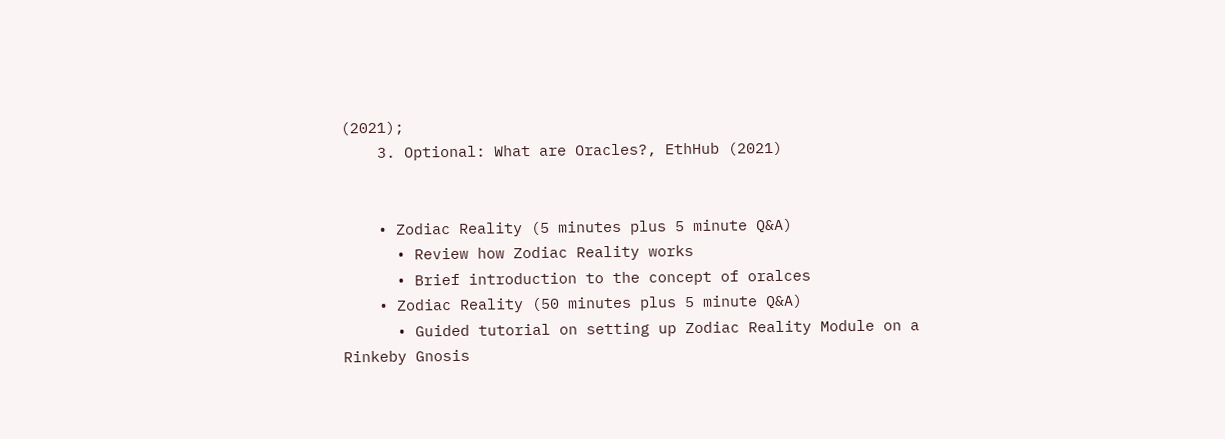(2021);
    3. Optional: What are Oracles?, EthHub (2021)


    • Zodiac Reality (5 minutes plus 5 minute Q&A)
      • Review how Zodiac Reality works
      • Brief introduction to the concept of oralces
    • Zodiac Reality (50 minutes plus 5 minute Q&A)
      • Guided tutorial on setting up Zodiac Reality Module on a Rinkeby Gnosis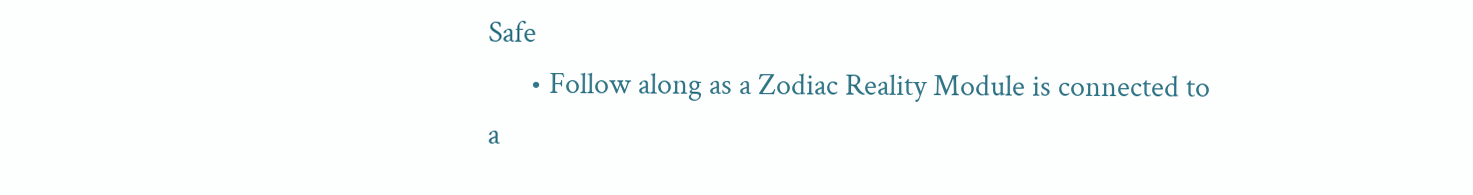Safe
      • Follow along as a Zodiac Reality Module is connected to a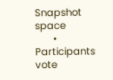Snapshot space
      • Participants vote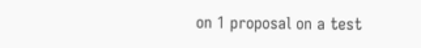on 1 proposal on a test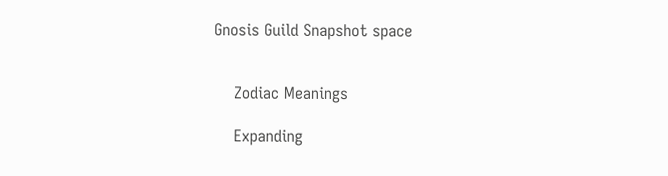Gnosis Guild Snapshot space


    Zodiac Meanings

    Expanding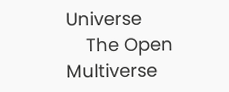Universe
    The Open Multiverse